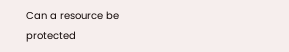Can a resource be protected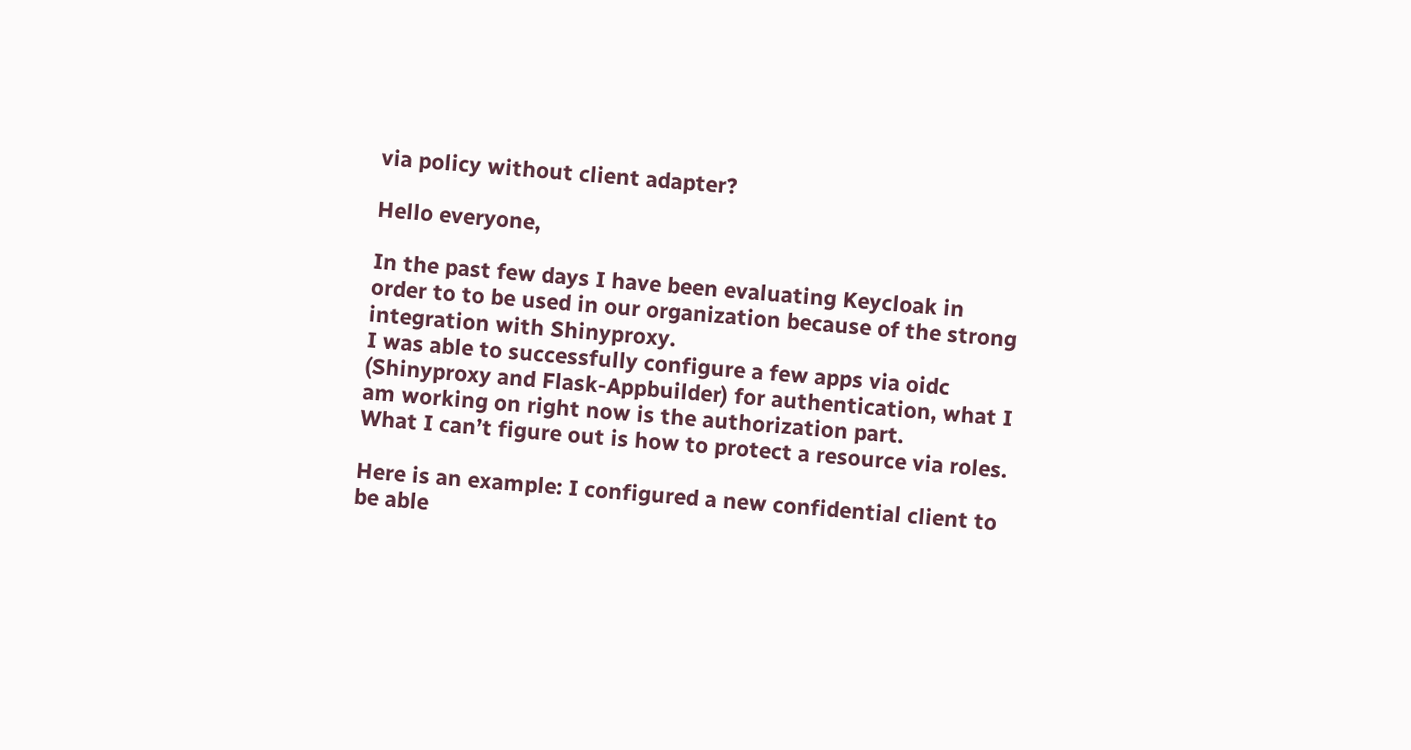via policy without client adapter?

Hello everyone,

In the past few days I have been evaluating Keycloak in order to to be used in our organization because of the strong integration with Shinyproxy.
I was able to successfully configure a few apps via oidc (Shinyproxy and Flask-Appbuilder) for authentication, what I am working on right now is the authorization part.
What I can’t figure out is how to protect a resource via roles.

Here is an example: I configured a new confidential client to be able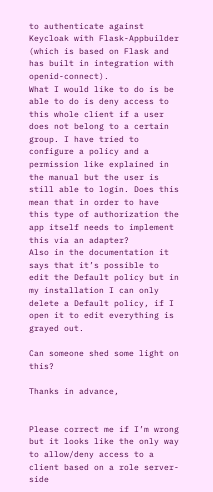to authenticate against Keycloak with Flask-Appbuilder (which is based on Flask and has built in integration with openid-connect).
What I would like to do is be able to do is deny access to this whole client if a user does not belong to a certain group. I have tried to configure a policy and a permission like explained in the manual but the user is still able to login. Does this mean that in order to have this type of authorization the app itself needs to implement this via an adapter?
Also in the documentation it says that it’s possible to edit the Default policy but in my installation I can only delete a Default policy, if I open it to edit everything is grayed out.

Can someone shed some light on this?

Thanks in advance,


Please correct me if I’m wrong but it looks like the only way to allow/deny access to a client based on a role server-side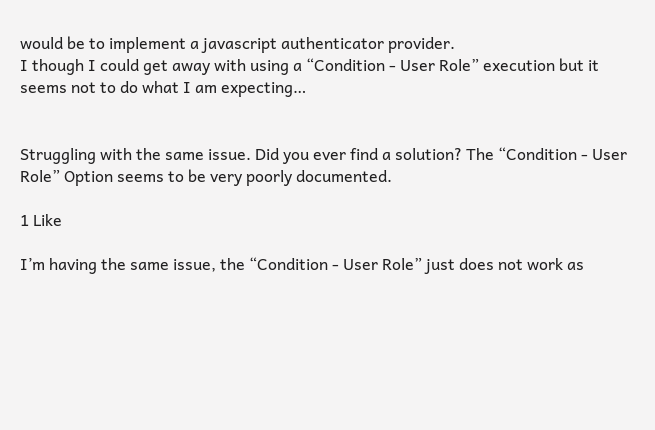would be to implement a javascript authenticator provider.
I though I could get away with using a “Condition - User Role” execution but it seems not to do what I am expecting…


Struggling with the same issue. Did you ever find a solution? The “Condition - User Role” Option seems to be very poorly documented.

1 Like

I’m having the same issue, the “Condition - User Role” just does not work as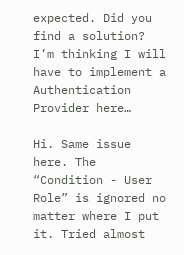expected. Did you find a solution? I’m thinking I will have to implement a Authentication Provider here…

Hi. Same issue here. The “Condition - User Role” is ignored no matter where I put it. Tried almost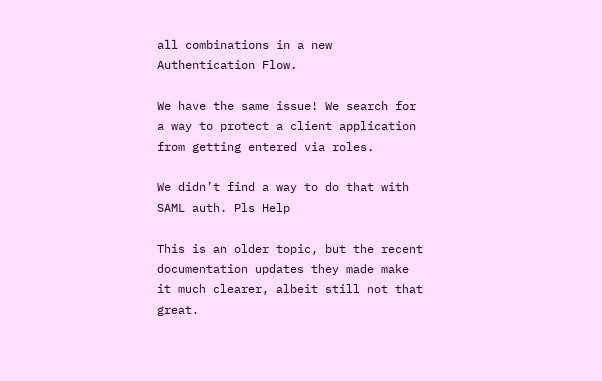all combinations in a new Authentication Flow.

We have the same issue! We search for a way to protect a client application from getting entered via roles.

We didn’t find a way to do that with SAML auth. Pls Help

This is an older topic, but the recent documentation updates they made make it much clearer, albeit still not that great.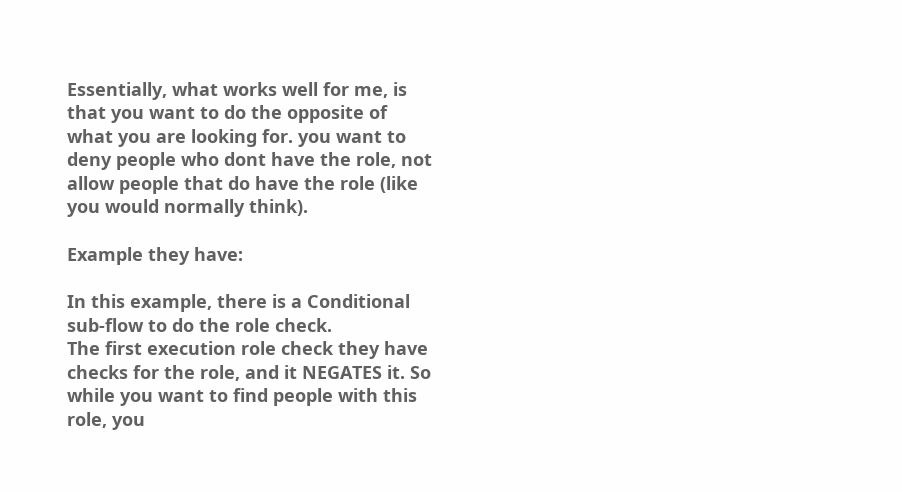Essentially, what works well for me, is that you want to do the opposite of what you are looking for. you want to deny people who dont have the role, not allow people that do have the role (like you would normally think).

Example they have:

In this example, there is a Conditional sub-flow to do the role check.
The first execution role check they have checks for the role, and it NEGATES it. So while you want to find people with this role, you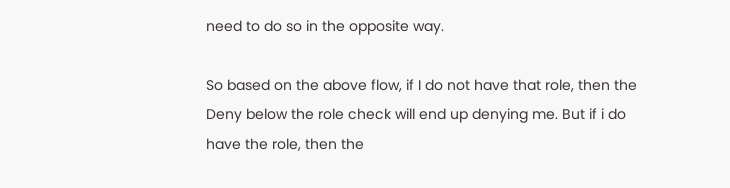need to do so in the opposite way.

So based on the above flow, if I do not have that role, then the Deny below the role check will end up denying me. But if i do have the role, then the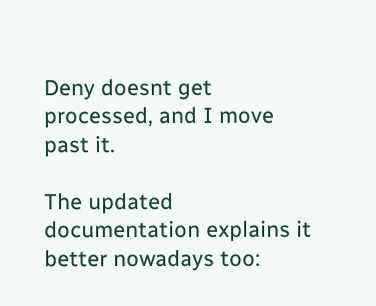Deny doesnt get processed, and I move past it.

The updated documentation explains it better nowadays too: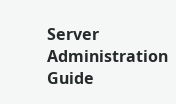Server Administration Guide